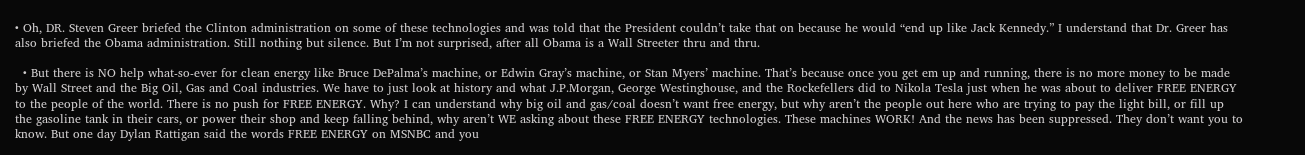• Oh, DR. Steven Greer briefed the Clinton administration on some of these technologies and was told that the President couldn’t take that on because he would “end up like Jack Kennedy.” I understand that Dr. Greer has also briefed the Obama administration. Still nothing but silence. But I’m not surprised, after all Obama is a Wall Streeter thru and thru.

  • But there is NO help what-so-ever for clean energy like Bruce DePalma’s machine, or Edwin Gray’s machine, or Stan Myers’ machine. That’s because once you get em up and running, there is no more money to be made by Wall Street and the Big Oil, Gas and Coal industries. We have to just look at history and what J.P.Morgan, George Westinghouse, and the Rockefellers did to Nikola Tesla just when he was about to deliver FREE ENERGY to the people of the world. There is no push for FREE ENERGY. Why? I can understand why big oil and gas/coal doesn’t want free energy, but why aren’t the people out here who are trying to pay the light bill, or fill up the gasoline tank in their cars, or power their shop and keep falling behind, why aren’t WE asking about these FREE ENERGY technologies. These machines WORK! And the news has been suppressed. They don’t want you to know. But one day Dylan Rattigan said the words FREE ENERGY on MSNBC and you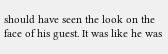should have seen the look on the face of his guest. It was like he was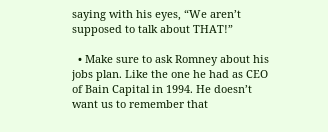saying with his eyes, “We aren’t supposed to talk about THAT!”

  • Make sure to ask Romney about his jobs plan. Like the one he had as CEO of Bain Capital in 1994. He doesn’t want us to remember that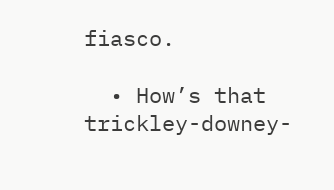fiasco.

  • How’s that trickley-downey-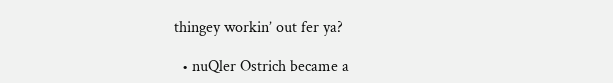thingey workin’ out fer ya?

  • nuQler Ostrich became a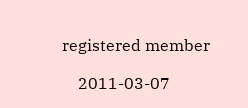registered member

    2011-03-07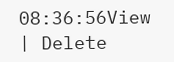08:36:56View | Delete